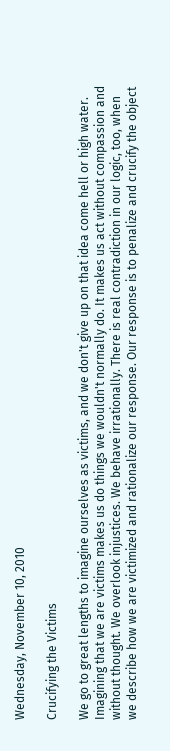Wednesday, November 10, 2010

Crucifying the Victims

We go to great lengths to imagine ourselves as victims, and we don't give up on that idea come hell or high water. Imagining that we are victims makes us do things we wouldn't normally do. It makes us act without compassion and without thought. We overlook injustices. We behave irrationally. There is real contradiction in our logic, too, when we describe how we are victimized and rationalize our response. Our response is to penalize and crucify the object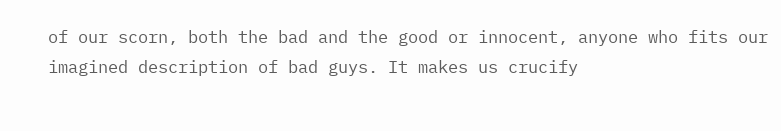of our scorn, both the bad and the good or innocent, anyone who fits our imagined description of bad guys. It makes us crucify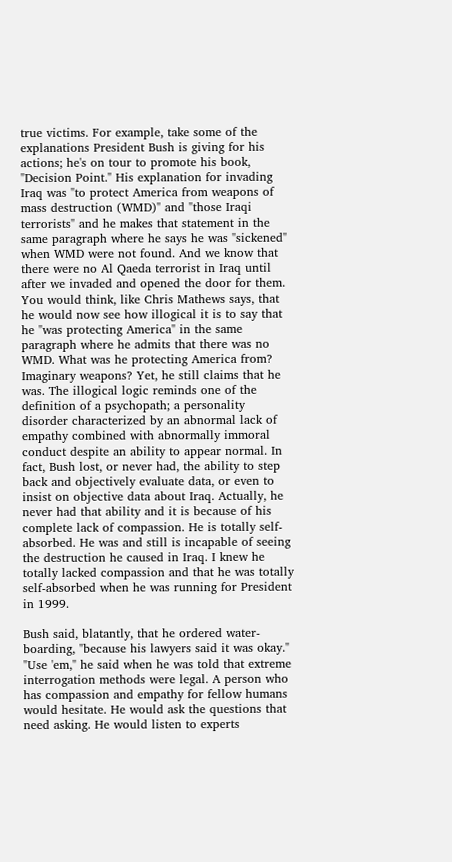true victims. For example, take some of the explanations President Bush is giving for his actions; he's on tour to promote his book, "Decision Point." His explanation for invading Iraq was "to protect America from weapons of mass destruction (WMD)" and "those Iraqi terrorists" and he makes that statement in the same paragraph where he says he was "sickened" when WMD were not found. And we know that there were no Al Qaeda terrorist in Iraq until after we invaded and opened the door for them. You would think, like Chris Mathews says, that he would now see how illogical it is to say that he "was protecting America" in the same paragraph where he admits that there was no WMD. What was he protecting America from? Imaginary weapons? Yet, he still claims that he was. The illogical logic reminds one of the definition of a psychopath; a personality disorder characterized by an abnormal lack of empathy combined with abnormally immoral conduct despite an ability to appear normal. In fact, Bush lost, or never had, the ability to step back and objectively evaluate data, or even to insist on objective data about Iraq. Actually, he never had that ability and it is because of his complete lack of compassion. He is totally self-absorbed. He was and still is incapable of seeing the destruction he caused in Iraq. I knew he totally lacked compassion and that he was totally self-absorbed when he was running for President in 1999.

Bush said, blatantly, that he ordered water-boarding, "because his lawyers said it was okay." "Use 'em," he said when he was told that extreme interrogation methods were legal. A person who has compassion and empathy for fellow humans would hesitate. He would ask the questions that need asking. He would listen to experts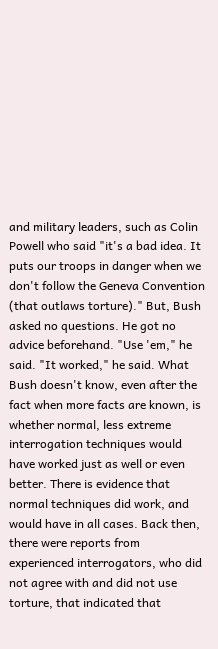and military leaders, such as Colin Powell who said "it's a bad idea. It puts our troops in danger when we don't follow the Geneva Convention (that outlaws torture)." But, Bush asked no questions. He got no advice beforehand. "Use 'em," he said. "It worked," he said. What Bush doesn't know, even after the fact when more facts are known, is whether normal, less extreme interrogation techniques would have worked just as well or even better. There is evidence that normal techniques did work, and would have in all cases. Back then, there were reports from experienced interrogators, who did not agree with and did not use torture, that indicated that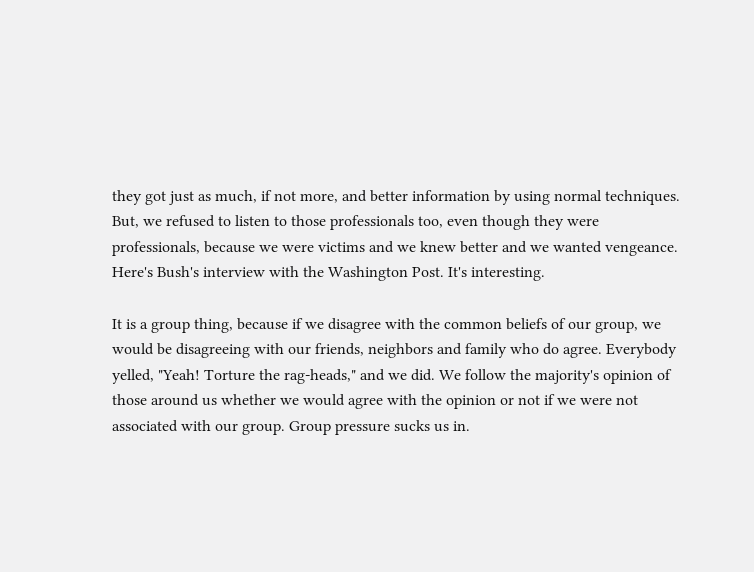they got just as much, if not more, and better information by using normal techniques. But, we refused to listen to those professionals too, even though they were professionals, because we were victims and we knew better and we wanted vengeance. Here's Bush's interview with the Washington Post. It's interesting.

It is a group thing, because if we disagree with the common beliefs of our group, we would be disagreeing with our friends, neighbors and family who do agree. Everybody yelled, "Yeah! Torture the rag-heads," and we did. We follow the majority's opinion of those around us whether we would agree with the opinion or not if we were not associated with our group. Group pressure sucks us in.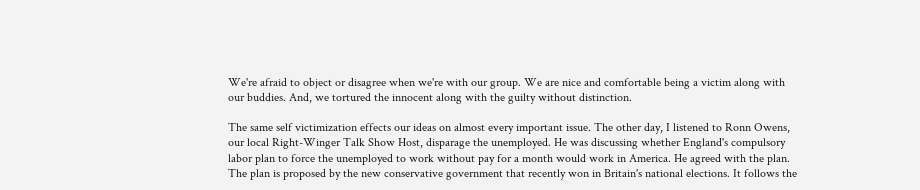We're afraid to object or disagree when we're with our group. We are nice and comfortable being a victim along with our buddies. And, we tortured the innocent along with the guilty without distinction.

The same self victimization effects our ideas on almost every important issue. The other day, I listened to Ronn Owens, our local Right-Winger Talk Show Host, disparage the unemployed. He was discussing whether England's compulsory labor plan to force the unemployed to work without pay for a month would work in America. He agreed with the plan. The plan is proposed by the new conservative government that recently won in Britain's national elections. It follows the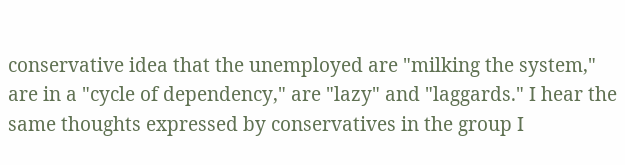conservative idea that the unemployed are "milking the system," are in a "cycle of dependency," are "lazy" and "laggards." I hear the same thoughts expressed by conservatives in the group I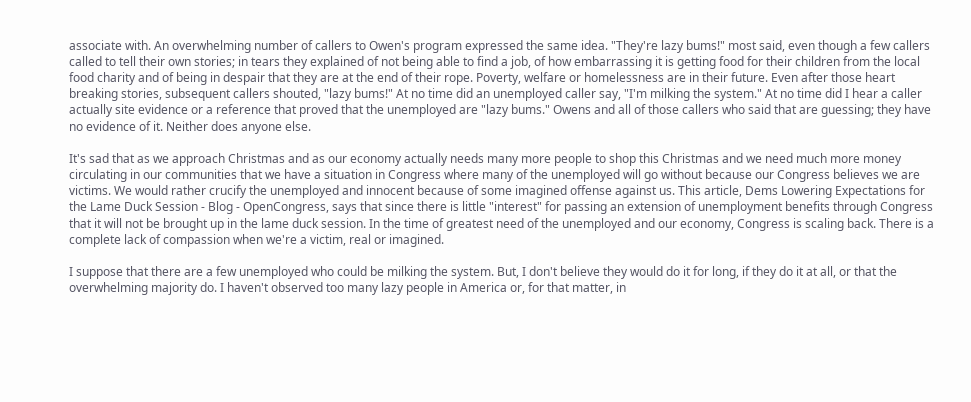associate with. An overwhelming number of callers to Owen's program expressed the same idea. "They're lazy bums!" most said, even though a few callers called to tell their own stories; in tears they explained of not being able to find a job, of how embarrassing it is getting food for their children from the local food charity and of being in despair that they are at the end of their rope. Poverty, welfare or homelessness are in their future. Even after those heart breaking stories, subsequent callers shouted, "lazy bums!" At no time did an unemployed caller say, "I'm milking the system." At no time did I hear a caller actually site evidence or a reference that proved that the unemployed are "lazy bums." Owens and all of those callers who said that are guessing; they have no evidence of it. Neither does anyone else.

It's sad that as we approach Christmas and as our economy actually needs many more people to shop this Christmas and we need much more money circulating in our communities that we have a situation in Congress where many of the unemployed will go without because our Congress believes we are victims. We would rather crucify the unemployed and innocent because of some imagined offense against us. This article, Dems Lowering Expectations for the Lame Duck Session - Blog - OpenCongress, says that since there is little "interest" for passing an extension of unemployment benefits through Congress that it will not be brought up in the lame duck session. In the time of greatest need of the unemployed and our economy, Congress is scaling back. There is a complete lack of compassion when we're a victim, real or imagined.

I suppose that there are a few unemployed who could be milking the system. But, I don't believe they would do it for long, if they do it at all, or that the overwhelming majority do. I haven't observed too many lazy people in America or, for that matter, in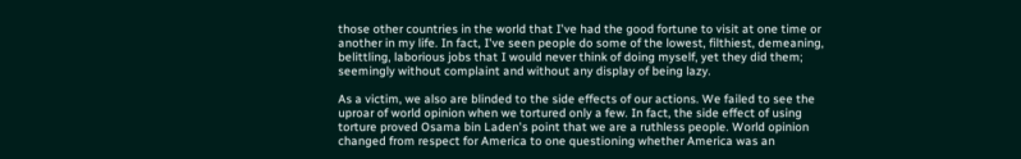those other countries in the world that I've had the good fortune to visit at one time or another in my life. In fact, I've seen people do some of the lowest, filthiest, demeaning, belittling, laborious jobs that I would never think of doing myself, yet they did them; seemingly without complaint and without any display of being lazy.

As a victim, we also are blinded to the side effects of our actions. We failed to see the uproar of world opinion when we tortured only a few. In fact, the side effect of using torture proved Osama bin Laden's point that we are a ruthless people. World opinion changed from respect for America to one questioning whether America was an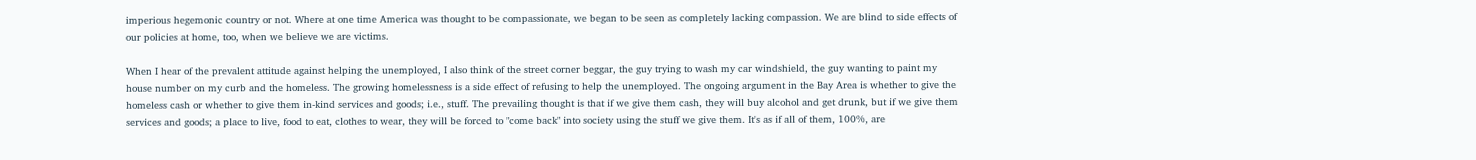imperious hegemonic country or not. Where at one time America was thought to be compassionate, we began to be seen as completely lacking compassion. We are blind to side effects of our policies at home, too, when we believe we are victims.

When I hear of the prevalent attitude against helping the unemployed, I also think of the street corner beggar, the guy trying to wash my car windshield, the guy wanting to paint my house number on my curb and the homeless. The growing homelessness is a side effect of refusing to help the unemployed. The ongoing argument in the Bay Area is whether to give the homeless cash or whether to give them in-kind services and goods; i.e., stuff. The prevailing thought is that if we give them cash, they will buy alcohol and get drunk, but if we give them services and goods; a place to live, food to eat, clothes to wear, they will be forced to "come back" into society using the stuff we give them. It's as if all of them, 100%, are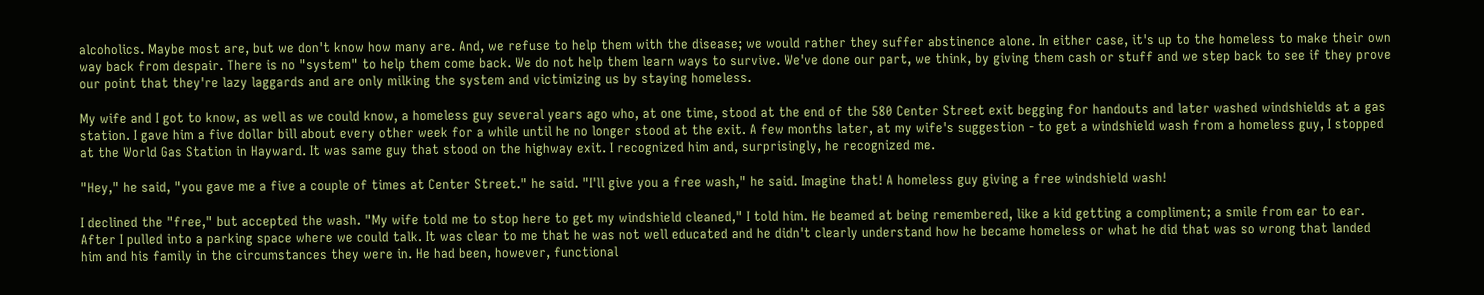alcoholics. Maybe most are, but we don't know how many are. And, we refuse to help them with the disease; we would rather they suffer abstinence alone. In either case, it's up to the homeless to make their own way back from despair. There is no "system" to help them come back. We do not help them learn ways to survive. We've done our part, we think, by giving them cash or stuff and we step back to see if they prove our point that they're lazy laggards and are only milking the system and victimizing us by staying homeless.

My wife and I got to know, as well as we could know, a homeless guy several years ago who, at one time, stood at the end of the 580 Center Street exit begging for handouts and later washed windshields at a gas station. I gave him a five dollar bill about every other week for a while until he no longer stood at the exit. A few months later, at my wife's suggestion - to get a windshield wash from a homeless guy, I stopped at the World Gas Station in Hayward. It was same guy that stood on the highway exit. I recognized him and, surprisingly, he recognized me.

"Hey," he said, "you gave me a five a couple of times at Center Street." he said. "I'll give you a free wash," he said. Imagine that! A homeless guy giving a free windshield wash!

I declined the "free," but accepted the wash. "My wife told me to stop here to get my windshield cleaned," I told him. He beamed at being remembered, like a kid getting a compliment; a smile from ear to ear. After I pulled into a parking space where we could talk. It was clear to me that he was not well educated and he didn't clearly understand how he became homeless or what he did that was so wrong that landed him and his family in the circumstances they were in. He had been, however, functional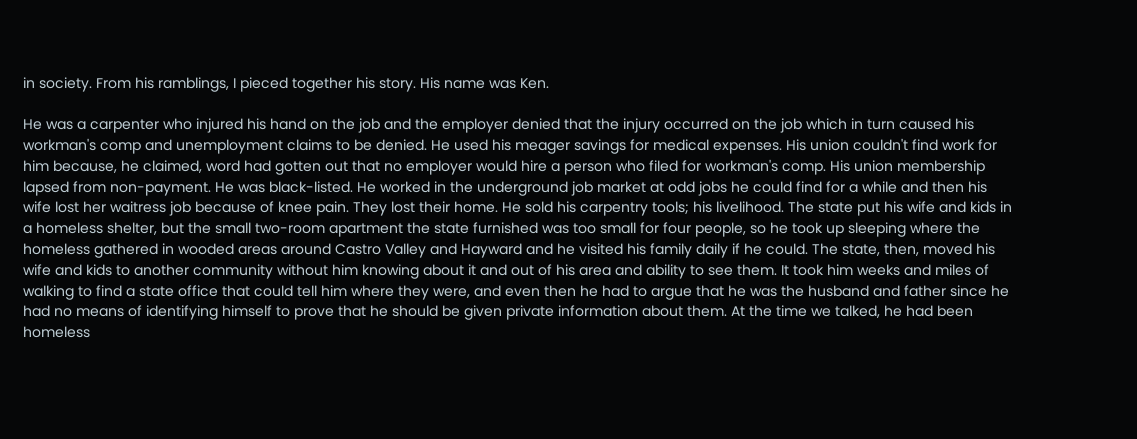in society. From his ramblings, I pieced together his story. His name was Ken.

He was a carpenter who injured his hand on the job and the employer denied that the injury occurred on the job which in turn caused his workman's comp and unemployment claims to be denied. He used his meager savings for medical expenses. His union couldn't find work for him because, he claimed, word had gotten out that no employer would hire a person who filed for workman's comp. His union membership lapsed from non-payment. He was black-listed. He worked in the underground job market at odd jobs he could find for a while and then his wife lost her waitress job because of knee pain. They lost their home. He sold his carpentry tools; his livelihood. The state put his wife and kids in a homeless shelter, but the small two-room apartment the state furnished was too small for four people, so he took up sleeping where the homeless gathered in wooded areas around Castro Valley and Hayward and he visited his family daily if he could. The state, then, moved his wife and kids to another community without him knowing about it and out of his area and ability to see them. It took him weeks and miles of walking to find a state office that could tell him where they were, and even then he had to argue that he was the husband and father since he had no means of identifying himself to prove that he should be given private information about them. At the time we talked, he had been homeless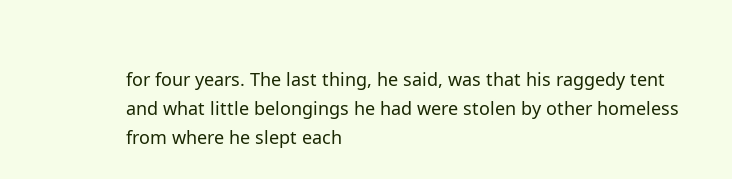for four years. The last thing, he said, was that his raggedy tent and what little belongings he had were stolen by other homeless from where he slept each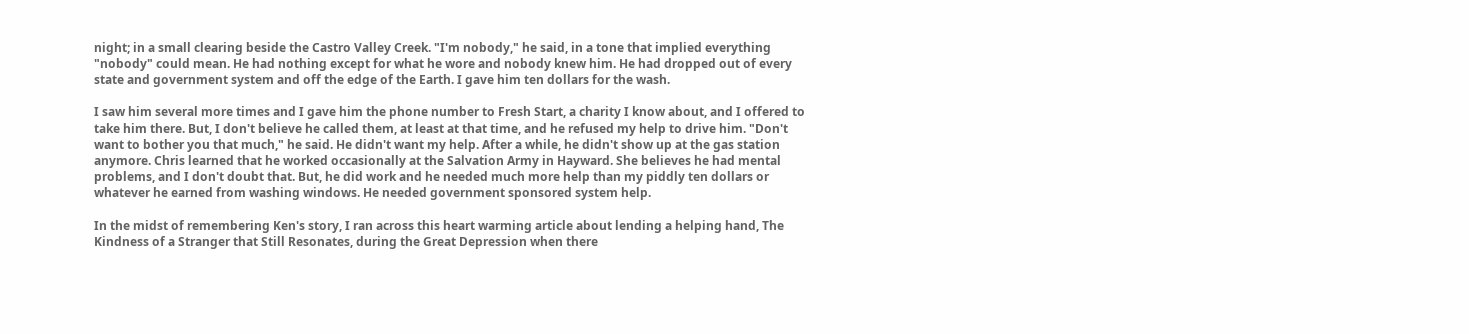night; in a small clearing beside the Castro Valley Creek. "I'm nobody," he said, in a tone that implied everything "nobody" could mean. He had nothing except for what he wore and nobody knew him. He had dropped out of every state and government system and off the edge of the Earth. I gave him ten dollars for the wash.

I saw him several more times and I gave him the phone number to Fresh Start, a charity I know about, and I offered to take him there. But, I don't believe he called them, at least at that time, and he refused my help to drive him. "Don't want to bother you that much," he said. He didn't want my help. After a while, he didn't show up at the gas station anymore. Chris learned that he worked occasionally at the Salvation Army in Hayward. She believes he had mental problems, and I don't doubt that. But, he did work and he needed much more help than my piddly ten dollars or whatever he earned from washing windows. He needed government sponsored system help.

In the midst of remembering Ken's story, I ran across this heart warming article about lending a helping hand, The Kindness of a Stranger that Still Resonates, during the Great Depression when there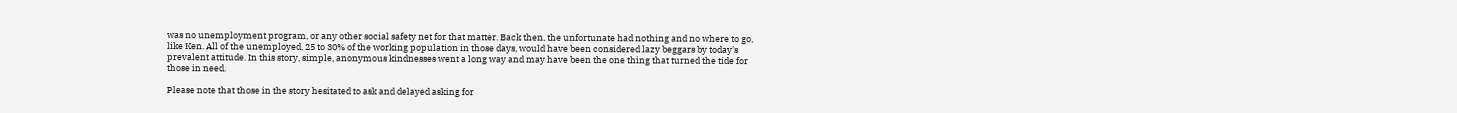was no unemployment program, or any other social safety net for that matter. Back then, the unfortunate had nothing and no where to go, like Ken. All of the unemployed, 25 to 30% of the working population in those days, would have been considered lazy beggars by today's prevalent attitude. In this story, simple, anonymous kindnesses went a long way and may have been the one thing that turned the tide for those in need.

Please note that those in the story hesitated to ask and delayed asking for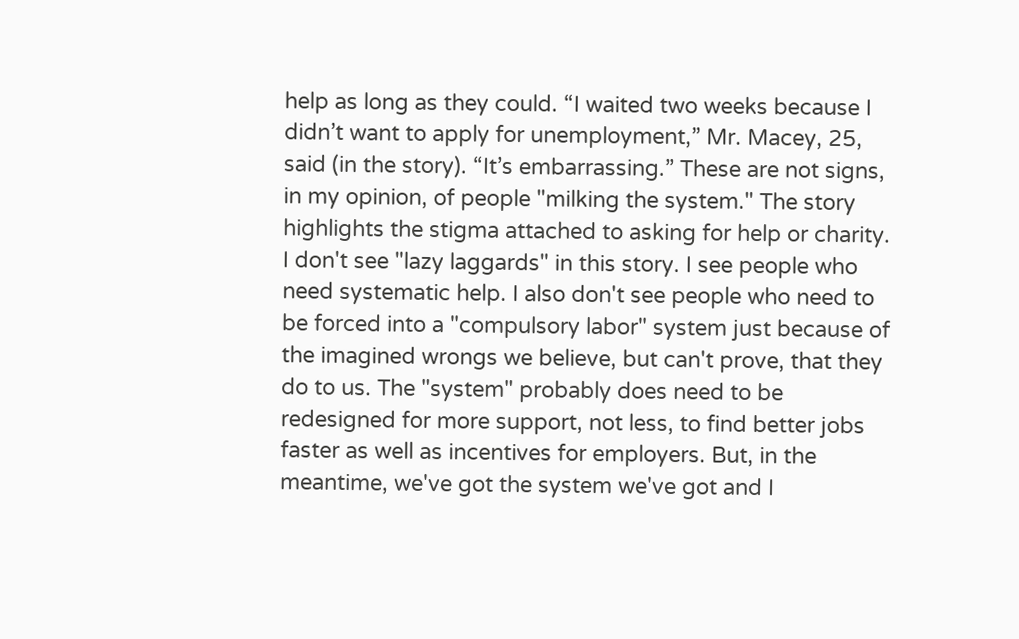help as long as they could. “I waited two weeks because I didn’t want to apply for unemployment,” Mr. Macey, 25, said (in the story). “It’s embarrassing.” These are not signs, in my opinion, of people "milking the system." The story highlights the stigma attached to asking for help or charity. I don't see "lazy laggards" in this story. I see people who need systematic help. I also don't see people who need to be forced into a "compulsory labor" system just because of the imagined wrongs we believe, but can't prove, that they do to us. The "system" probably does need to be redesigned for more support, not less, to find better jobs faster as well as incentives for employers. But, in the meantime, we've got the system we've got and I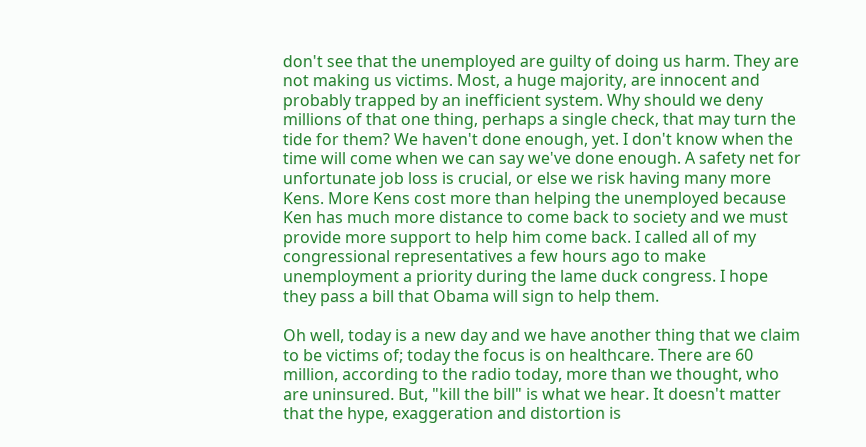don't see that the unemployed are guilty of doing us harm. They are not making us victims. Most, a huge majority, are innocent and probably trapped by an inefficient system. Why should we deny millions of that one thing, perhaps a single check, that may turn the tide for them? We haven't done enough, yet. I don't know when the time will come when we can say we've done enough. A safety net for unfortunate job loss is crucial, or else we risk having many more Kens. More Kens cost more than helping the unemployed because Ken has much more distance to come back to society and we must provide more support to help him come back. I called all of my congressional representatives a few hours ago to make unemployment a priority during the lame duck congress. I hope they pass a bill that Obama will sign to help them.

Oh well, today is a new day and we have another thing that we claim to be victims of; today the focus is on healthcare. There are 60 million, according to the radio today, more than we thought, who are uninsured. But, "kill the bill" is what we hear. It doesn't matter that the hype, exaggeration and distortion is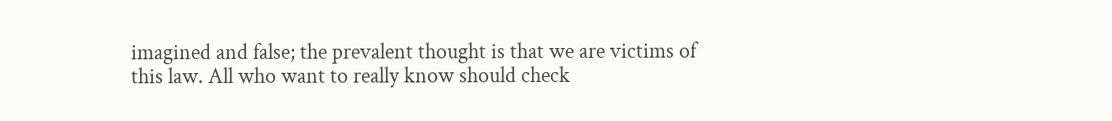imagined and false; the prevalent thought is that we are victims of this law. All who want to really know should check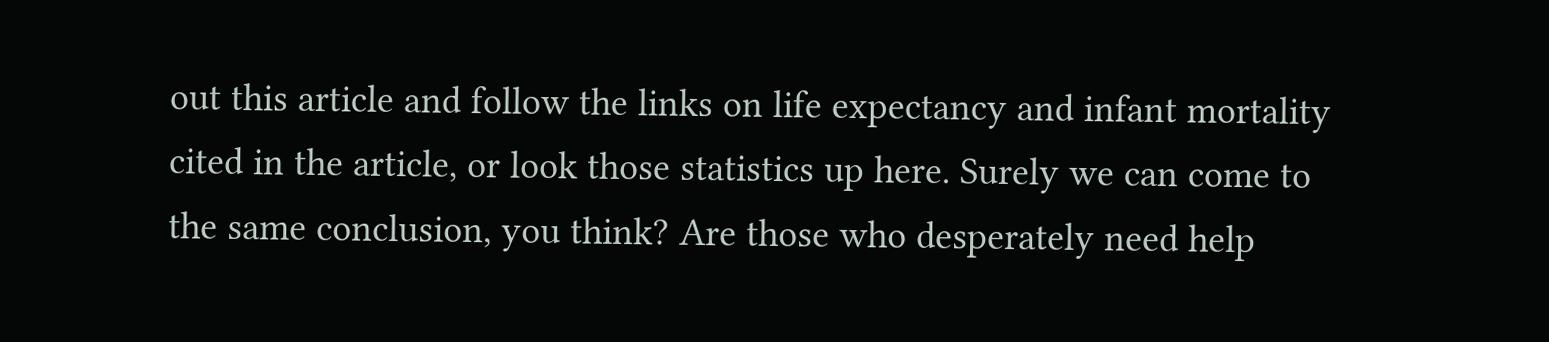out this article and follow the links on life expectancy and infant mortality cited in the article, or look those statistics up here. Surely we can come to the same conclusion, you think? Are those who desperately need help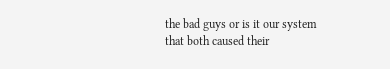the bad guys or is it our system that both caused their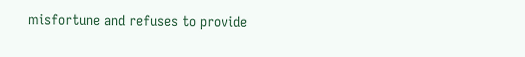misfortune and refuses to provide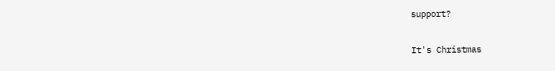support?

It's Christmas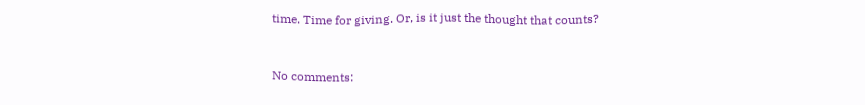time. Time for giving. Or, is it just the thought that counts?


No comments: